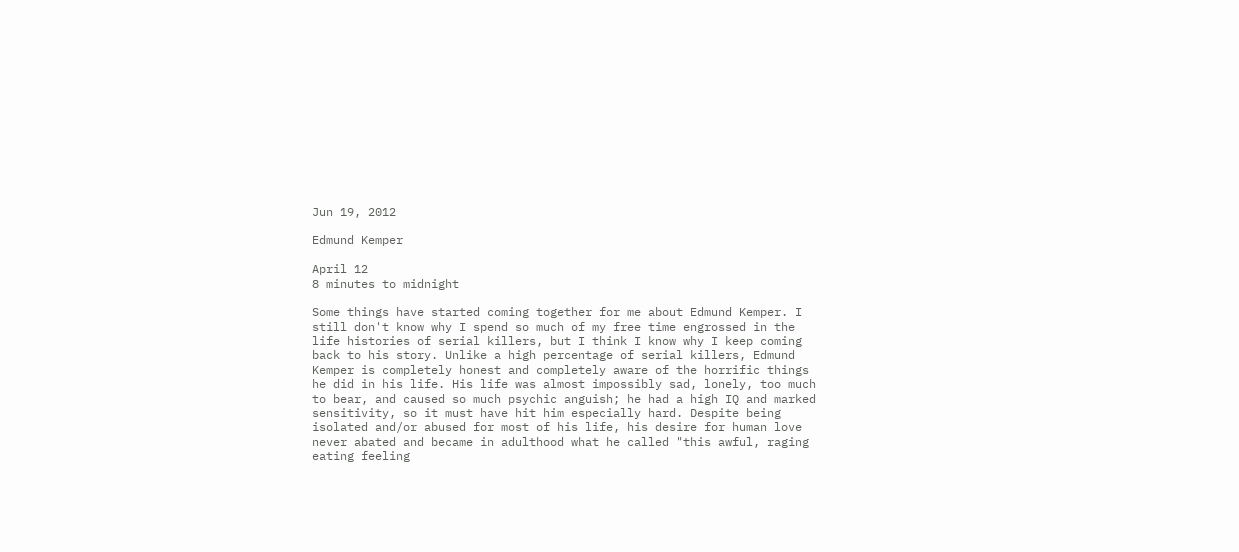Jun 19, 2012

Edmund Kemper

April 12
8 minutes to midnight

Some things have started coming together for me about Edmund Kemper. I still don't know why I spend so much of my free time engrossed in the life histories of serial killers, but I think I know why I keep coming back to his story. Unlike a high percentage of serial killers, Edmund Kemper is completely honest and completely aware of the horrific things he did in his life. His life was almost impossibly sad, lonely, too much to bear, and caused so much psychic anguish; he had a high IQ and marked sensitivity, so it must have hit him especially hard. Despite being isolated and/or abused for most of his life, his desire for human love never abated and became in adulthood what he called "this awful, raging eating feeling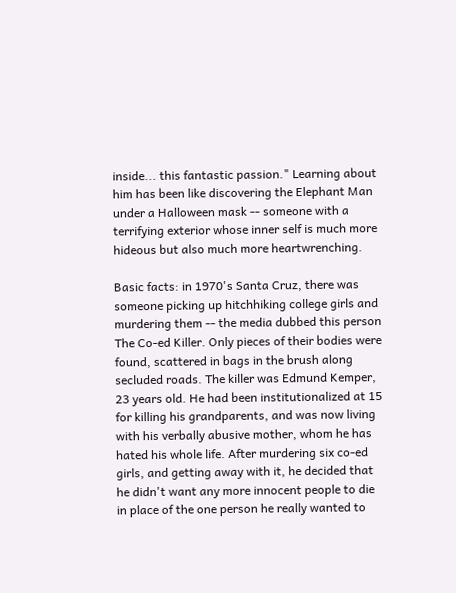inside... this fantastic passion." Learning about him has been like discovering the Elephant Man under a Halloween mask -- someone with a terrifying exterior whose inner self is much more hideous but also much more heartwrenching.

Basic facts: in 1970's Santa Cruz, there was someone picking up hitchhiking college girls and murdering them -- the media dubbed this person The Co-ed Killer. Only pieces of their bodies were found, scattered in bags in the brush along secluded roads. The killer was Edmund Kemper, 23 years old. He had been institutionalized at 15 for killing his grandparents, and was now living with his verbally abusive mother, whom he has hated his whole life. After murdering six co-ed girls, and getting away with it, he decided that he didn't want any more innocent people to die in place of the one person he really wanted to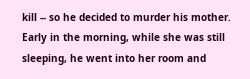kill -- so he decided to murder his mother. Early in the morning, while she was still sleeping, he went into her room and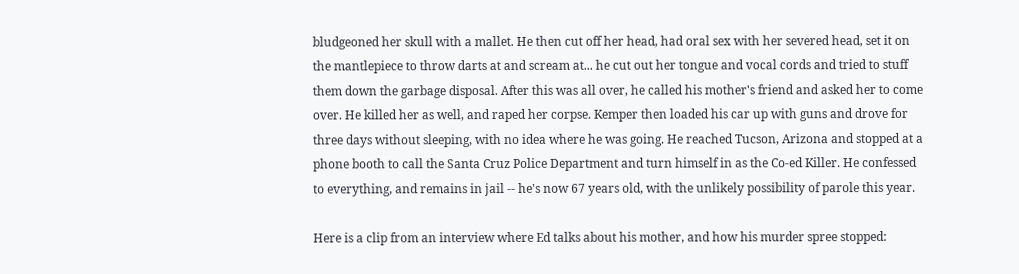bludgeoned her skull with a mallet. He then cut off her head, had oral sex with her severed head, set it on the mantlepiece to throw darts at and scream at... he cut out her tongue and vocal cords and tried to stuff them down the garbage disposal. After this was all over, he called his mother's friend and asked her to come over. He killed her as well, and raped her corpse. Kemper then loaded his car up with guns and drove for three days without sleeping, with no idea where he was going. He reached Tucson, Arizona and stopped at a phone booth to call the Santa Cruz Police Department and turn himself in as the Co-ed Killer. He confessed to everything, and remains in jail -- he's now 67 years old, with the unlikely possibility of parole this year.

Here is a clip from an interview where Ed talks about his mother, and how his murder spree stopped: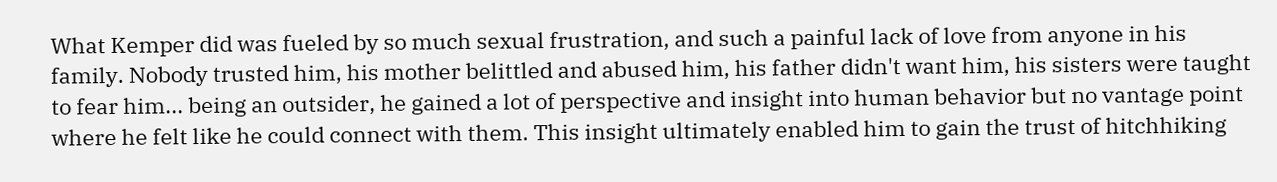What Kemper did was fueled by so much sexual frustration, and such a painful lack of love from anyone in his family. Nobody trusted him, his mother belittled and abused him, his father didn't want him, his sisters were taught to fear him... being an outsider, he gained a lot of perspective and insight into human behavior but no vantage point where he felt like he could connect with them. This insight ultimately enabled him to gain the trust of hitchhiking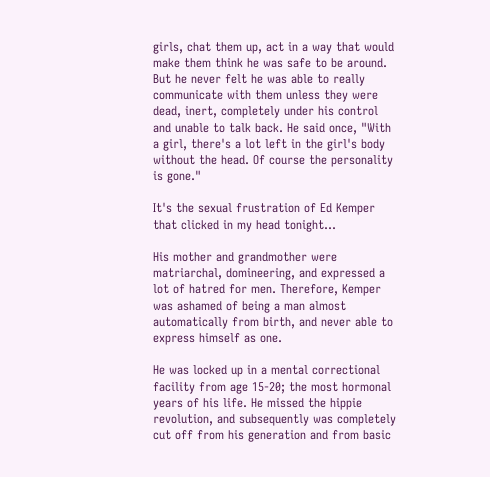girls, chat them up, act in a way that would make them think he was safe to be around. But he never felt he was able to really communicate with them unless they were dead, inert, completely under his control and unable to talk back. He said once, "With a girl, there's a lot left in the girl's body without the head. Of course the personality is gone."

It's the sexual frustration of Ed Kemper that clicked in my head tonight...

His mother and grandmother were matriarchal, domineering, and expressed a lot of hatred for men. Therefore, Kemper was ashamed of being a man almost automatically from birth, and never able to express himself as one.

He was locked up in a mental correctional facility from age 15-20; the most hormonal years of his life. He missed the hippie revolution, and subsequently was completely cut off from his generation and from basic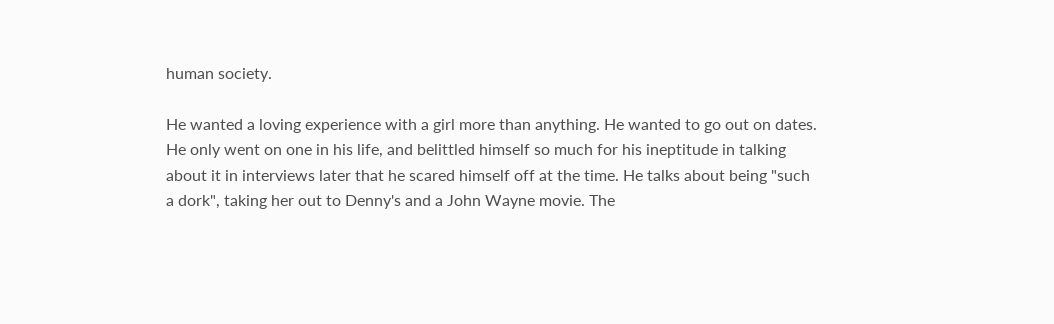human society.

He wanted a loving experience with a girl more than anything. He wanted to go out on dates. He only went on one in his life, and belittled himself so much for his ineptitude in talking about it in interviews later that he scared himself off at the time. He talks about being "such a dork", taking her out to Denny's and a John Wayne movie. The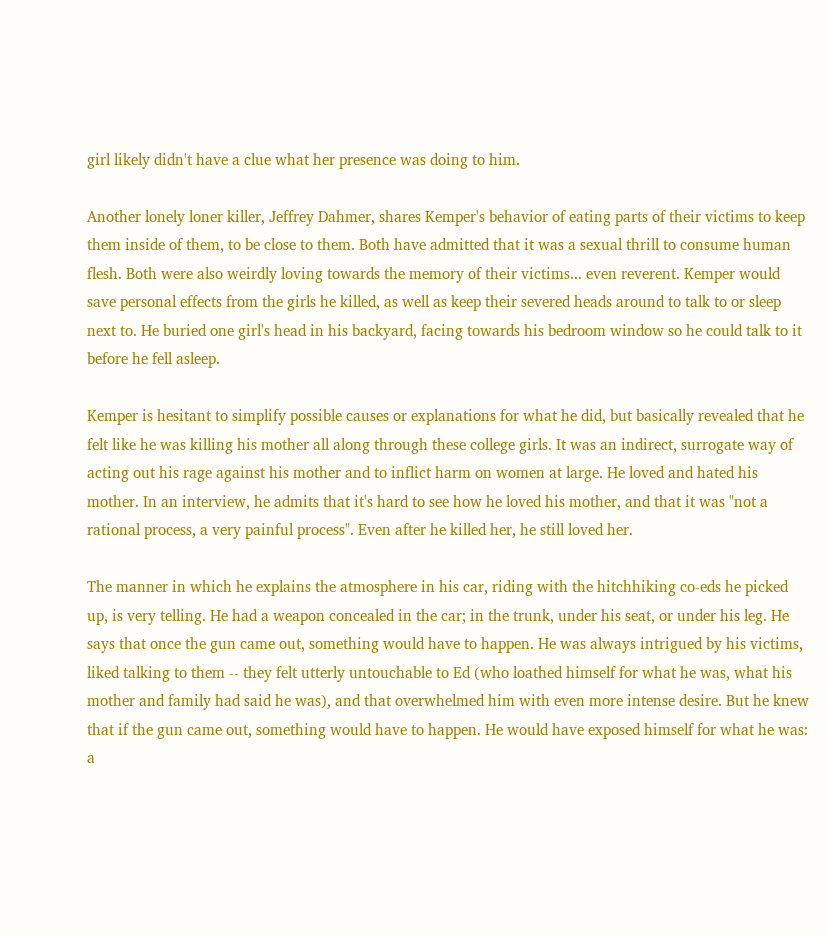girl likely didn't have a clue what her presence was doing to him.

Another lonely loner killer, Jeffrey Dahmer, shares Kemper's behavior of eating parts of their victims to keep them inside of them, to be close to them. Both have admitted that it was a sexual thrill to consume human flesh. Both were also weirdly loving towards the memory of their victims... even reverent. Kemper would save personal effects from the girls he killed, as well as keep their severed heads around to talk to or sleep next to. He buried one girl's head in his backyard, facing towards his bedroom window so he could talk to it before he fell asleep.

Kemper is hesitant to simplify possible causes or explanations for what he did, but basically revealed that he felt like he was killing his mother all along through these college girls. It was an indirect, surrogate way of acting out his rage against his mother and to inflict harm on women at large. He loved and hated his mother. In an interview, he admits that it's hard to see how he loved his mother, and that it was "not a rational process, a very painful process". Even after he killed her, he still loved her.

The manner in which he explains the atmosphere in his car, riding with the hitchhiking co-eds he picked up, is very telling. He had a weapon concealed in the car; in the trunk, under his seat, or under his leg. He says that once the gun came out, something would have to happen. He was always intrigued by his victims, liked talking to them -- they felt utterly untouchable to Ed (who loathed himself for what he was, what his mother and family had said he was), and that overwhelmed him with even more intense desire. But he knew that if the gun came out, something would have to happen. He would have exposed himself for what he was: a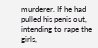murderer. If he had pulled his penis out, intending to rape the girls,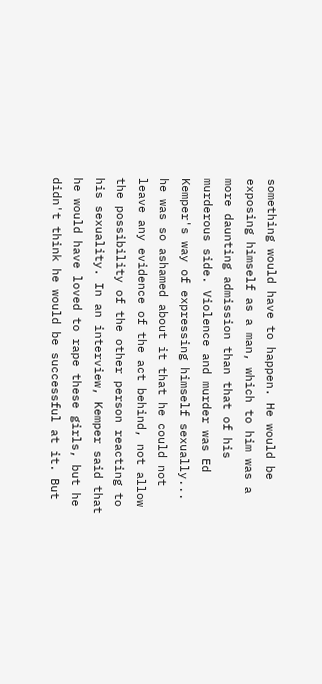something would have to happen. He would be exposing himself as a man, which to him was a more daunting admission than that of his murderous side. Violence and murder was Ed Kemper's way of expressing himself sexually... he was so ashamed about it that he could not leave any evidence of the act behind, not allow the possibility of the other person reacting to his sexuality. In an interview, Kemper said that he would have loved to rape these girls, but he didn't think he would be successful at it. But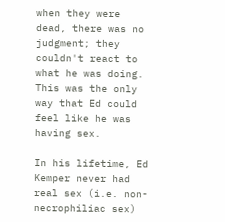when they were dead, there was no judgment; they couldn't react to what he was doing. This was the only way that Ed could feel like he was having sex.

In his lifetime, Ed Kemper never had real sex (i.e. non-necrophiliac sex)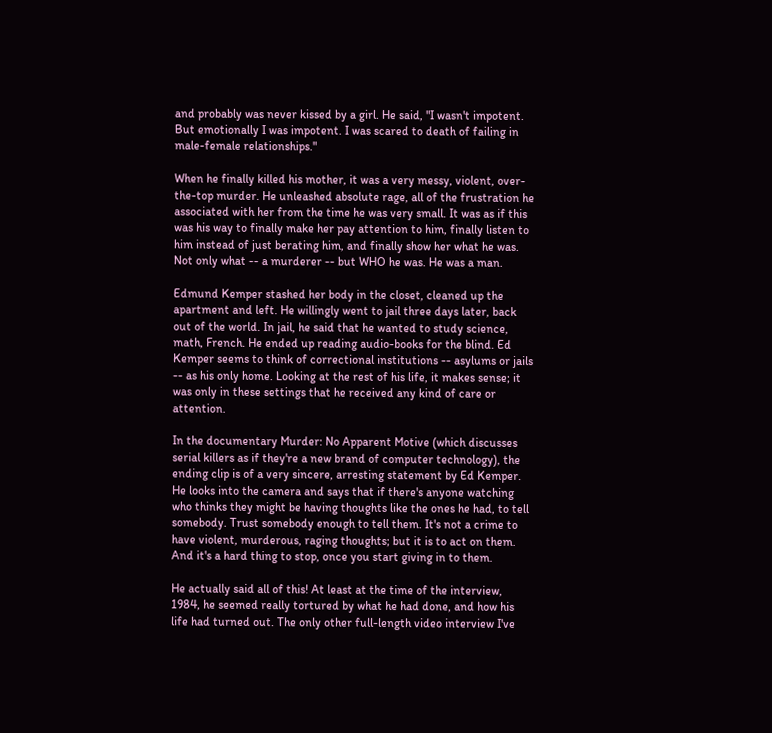and probably was never kissed by a girl. He said, "I wasn't impotent. But emotionally I was impotent. I was scared to death of failing in male-female relationships."

When he finally killed his mother, it was a very messy, violent, over-the-top murder. He unleashed absolute rage, all of the frustration he associated with her from the time he was very small. It was as if this was his way to finally make her pay attention to him, finally listen to him instead of just berating him, and finally show her what he was. Not only what -- a murderer -- but WHO he was. He was a man.

Edmund Kemper stashed her body in the closet, cleaned up the apartment and left. He willingly went to jail three days later, back out of the world. In jail, he said that he wanted to study science, math, French. He ended up reading audio-books for the blind. Ed Kemper seems to think of correctional institutions -- asylums or jails -- as his only home. Looking at the rest of his life, it makes sense; it was only in these settings that he received any kind of care or attention.

In the documentary Murder: No Apparent Motive (which discusses serial killers as if they're a new brand of computer technology), the ending clip is of a very sincere, arresting statement by Ed Kemper. He looks into the camera and says that if there's anyone watching who thinks they might be having thoughts like the ones he had, to tell somebody. Trust somebody enough to tell them. It's not a crime to have violent, murderous, raging thoughts; but it is to act on them. And it's a hard thing to stop, once you start giving in to them.

He actually said all of this! At least at the time of the interview, 1984, he seemed really tortured by what he had done, and how his life had turned out. The only other full-length video interview I've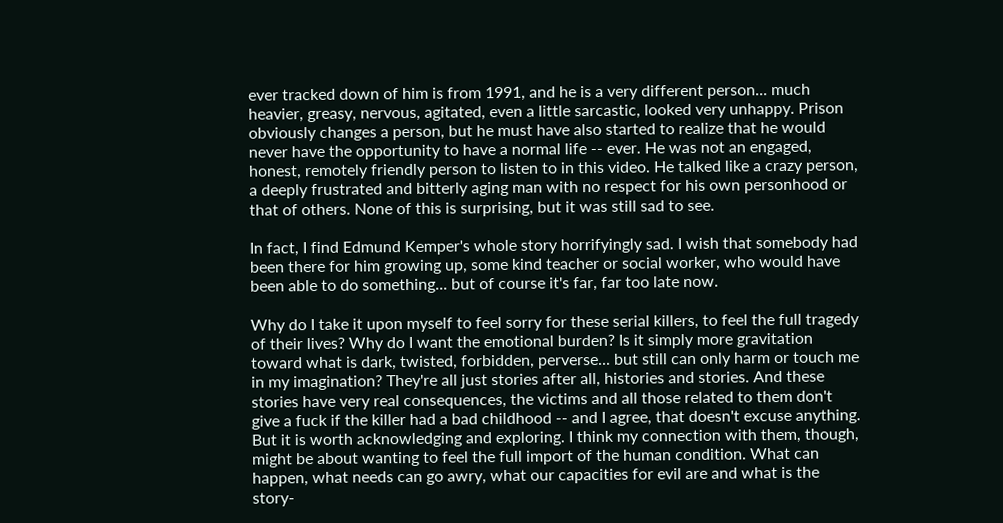ever tracked down of him is from 1991, and he is a very different person... much heavier, greasy, nervous, agitated, even a little sarcastic, looked very unhappy. Prison obviously changes a person, but he must have also started to realize that he would never have the opportunity to have a normal life -- ever. He was not an engaged, honest, remotely friendly person to listen to in this video. He talked like a crazy person, a deeply frustrated and bitterly aging man with no respect for his own personhood or that of others. None of this is surprising, but it was still sad to see.

In fact, I find Edmund Kemper's whole story horrifyingly sad. I wish that somebody had been there for him growing up, some kind teacher or social worker, who would have been able to do something... but of course it's far, far too late now.

Why do I take it upon myself to feel sorry for these serial killers, to feel the full tragedy of their lives? Why do I want the emotional burden? Is it simply more gravitation toward what is dark, twisted, forbidden, perverse... but still can only harm or touch me in my imagination? They're all just stories after all, histories and stories. And these stories have very real consequences, the victims and all those related to them don't give a fuck if the killer had a bad childhood -- and I agree, that doesn't excuse anything. But it is worth acknowledging and exploring. I think my connection with them, though, might be about wanting to feel the full import of the human condition. What can happen, what needs can go awry, what our capacities for evil are and what is the story-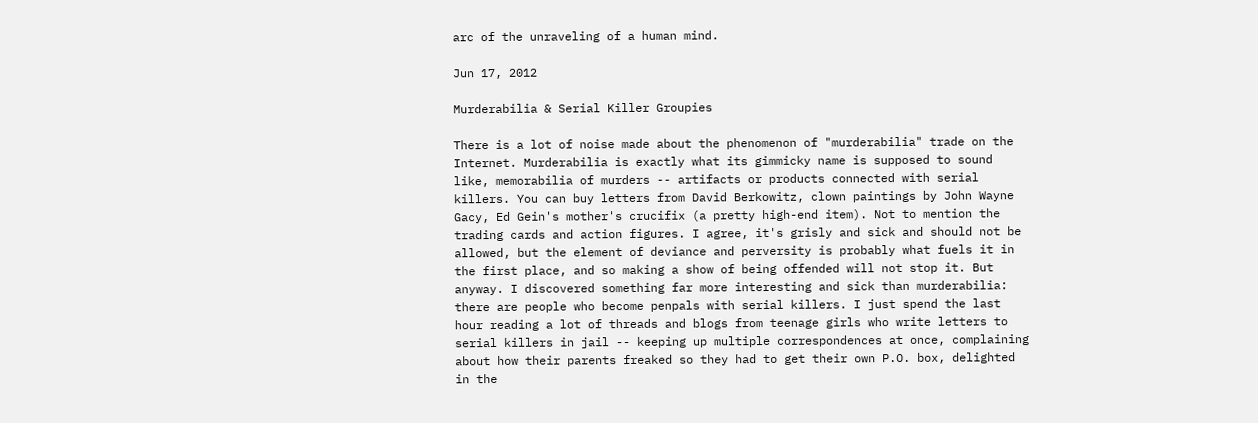arc of the unraveling of a human mind.

Jun 17, 2012

Murderabilia & Serial Killer Groupies

There is a lot of noise made about the phenomenon of "murderabilia" trade on the Internet. Murderabilia is exactly what its gimmicky name is supposed to sound like, memorabilia of murders -- artifacts or products connected with serial killers. You can buy letters from David Berkowitz, clown paintings by John Wayne Gacy, Ed Gein's mother's crucifix (a pretty high-end item). Not to mention the trading cards and action figures. I agree, it's grisly and sick and should not be allowed, but the element of deviance and perversity is probably what fuels it in the first place, and so making a show of being offended will not stop it. But anyway. I discovered something far more interesting and sick than murderabilia: there are people who become penpals with serial killers. I just spend the last hour reading a lot of threads and blogs from teenage girls who write letters to serial killers in jail -- keeping up multiple correspondences at once, complaining about how their parents freaked so they had to get their own P.O. box, delighted in the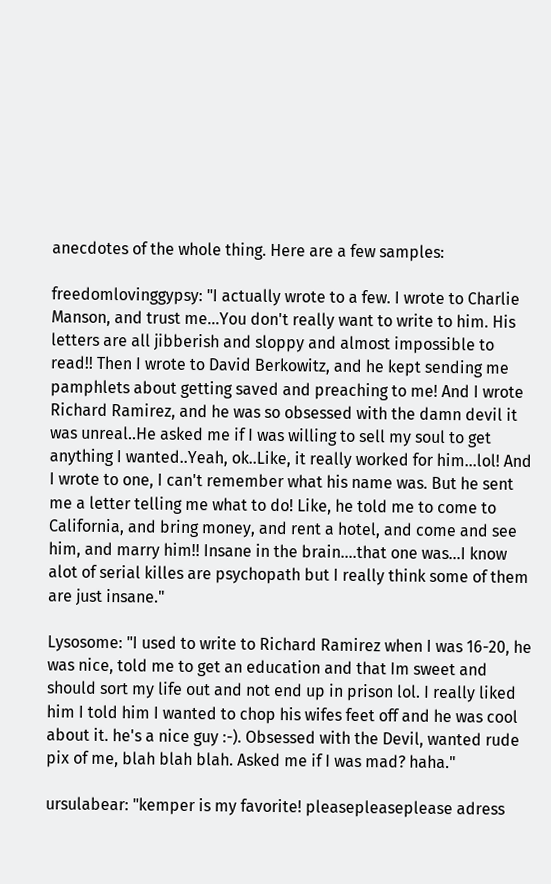anecdotes of the whole thing. Here are a few samples:

freedomlovinggypsy: "I actually wrote to a few. I wrote to Charlie Manson, and trust me...You don't really want to write to him. His letters are all jibberish and sloppy and almost impossible to read!! Then I wrote to David Berkowitz, and he kept sending me pamphlets about getting saved and preaching to me! And I wrote Richard Ramirez, and he was so obsessed with the damn devil it was unreal..He asked me if I was willing to sell my soul to get anything I wanted..Yeah, ok..Like, it really worked for him...lol! And I wrote to one, I can't remember what his name was. But he sent me a letter telling me what to do! Like, he told me to come to California, and bring money, and rent a hotel, and come and see him, and marry him!! Insane in the brain....that one was...I know alot of serial killes are psychopath but I really think some of them are just insane."

Lysosome: "I used to write to Richard Ramirez when I was 16-20, he was nice, told me to get an education and that Im sweet and should sort my life out and not end up in prison lol. I really liked him I told him I wanted to chop his wifes feet off and he was cool about it. he's a nice guy :-). Obsessed with the Devil, wanted rude pix of me, blah blah blah. Asked me if I was mad? haha."

ursulabear: "kemper is my favorite! pleasepleaseplease adress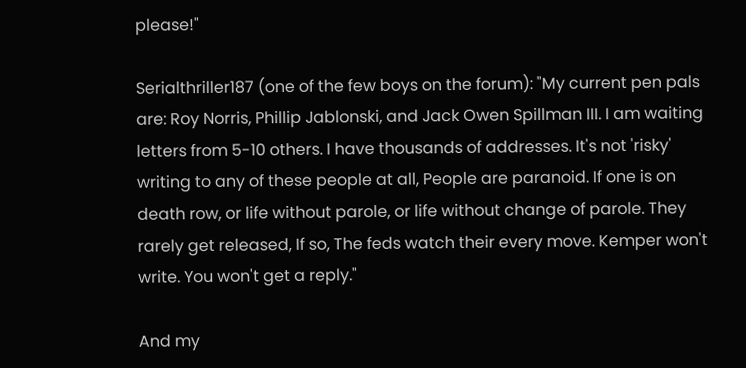please!"

Serialthriller187 (one of the few boys on the forum): "My current pen pals are: Roy Norris, Phillip Jablonski, and Jack Owen Spillman III. I am waiting letters from 5-10 others. I have thousands of addresses. It's not 'risky' writing to any of these people at all, People are paranoid. If one is on death row, or life without parole, or life without change of parole. They rarely get released, If so, The feds watch their every move. Kemper won't write. You won't get a reply."

And my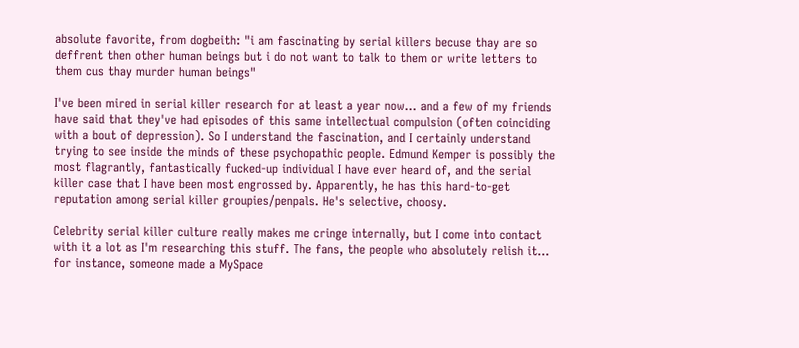absolute favorite, from dogbeith: "i am fascinating by serial killers becuse thay are so deffrent then other human beings but i do not want to talk to them or write letters to them cus thay murder human beings"

I've been mired in serial killer research for at least a year now... and a few of my friends have said that they've had episodes of this same intellectual compulsion (often coinciding with a bout of depression). So I understand the fascination, and I certainly understand trying to see inside the minds of these psychopathic people. Edmund Kemper is possibly the most flagrantly, fantastically fucked-up individual I have ever heard of, and the serial killer case that I have been most engrossed by. Apparently, he has this hard-to-get reputation among serial killer groupies/penpals. He's selective, choosy.

Celebrity serial killer culture really makes me cringe internally, but I come into contact with it a lot as I'm researching this stuff. The fans, the people who absolutely relish it... for instance, someone made a MySpace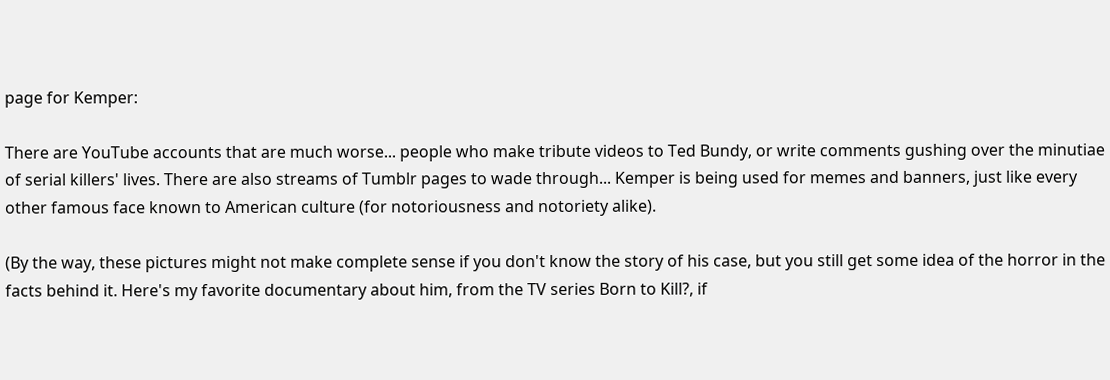page for Kemper:

There are YouTube accounts that are much worse... people who make tribute videos to Ted Bundy, or write comments gushing over the minutiae of serial killers' lives. There are also streams of Tumblr pages to wade through... Kemper is being used for memes and banners, just like every other famous face known to American culture (for notoriousness and notoriety alike).

(By the way, these pictures might not make complete sense if you don't know the story of his case, but you still get some idea of the horror in the facts behind it. Here's my favorite documentary about him, from the TV series Born to Kill?, if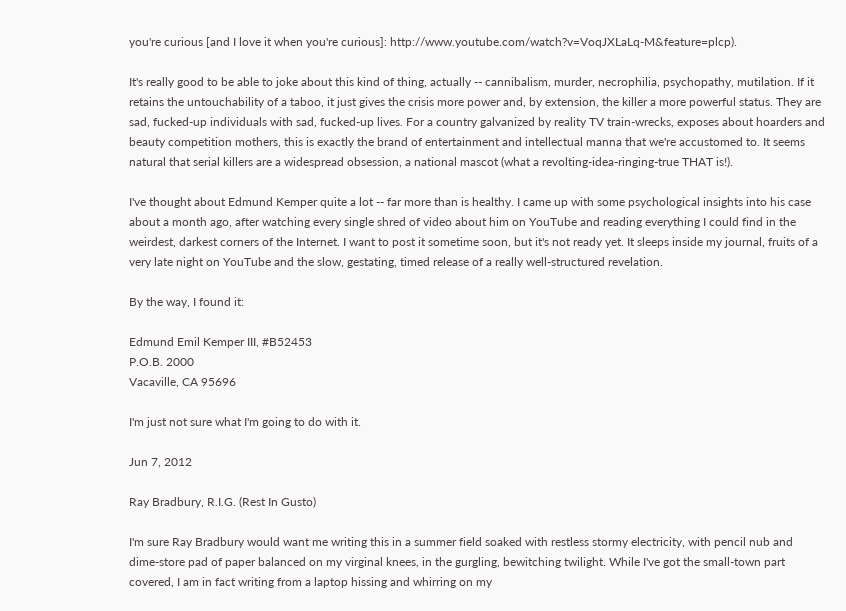you're curious [and I love it when you're curious]: http://www.youtube.com/watch?v=VoqJXLaLq-M&feature=plcp).

It's really good to be able to joke about this kind of thing, actually -- cannibalism, murder, necrophilia, psychopathy, mutilation. If it retains the untouchability of a taboo, it just gives the crisis more power and, by extension, the killer a more powerful status. They are sad, fucked-up individuals with sad, fucked-up lives. For a country galvanized by reality TV train-wrecks, exposes about hoarders and beauty competition mothers, this is exactly the brand of entertainment and intellectual manna that we're accustomed to. It seems natural that serial killers are a widespread obsession, a national mascot (what a revolting-idea-ringing-true THAT is!).

I've thought about Edmund Kemper quite a lot -- far more than is healthy. I came up with some psychological insights into his case about a month ago, after watching every single shred of video about him on YouTube and reading everything I could find in the weirdest, darkest corners of the Internet. I want to post it sometime soon, but it's not ready yet. It sleeps inside my journal, fruits of a very late night on YouTube and the slow, gestating, timed release of a really well-structured revelation.

By the way, I found it:

Edmund Emil Kemper III, #B52453
P.O.B. 2000
Vacaville, CA 95696

I'm just not sure what I'm going to do with it.

Jun 7, 2012

Ray Bradbury, R.I.G. (Rest In Gusto)

I'm sure Ray Bradbury would want me writing this in a summer field soaked with restless stormy electricity, with pencil nub and dime-store pad of paper balanced on my virginal knees, in the gurgling, bewitching twilight. While I've got the small-town part covered, I am in fact writing from a laptop hissing and whirring on my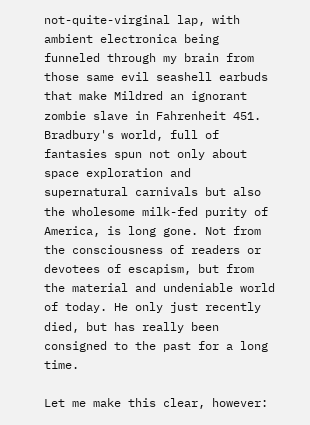not-quite-virginal lap, with ambient electronica being funneled through my brain from those same evil seashell earbuds that make Mildred an ignorant zombie slave in Fahrenheit 451. Bradbury's world, full of fantasies spun not only about space exploration and supernatural carnivals but also the wholesome milk-fed purity of America, is long gone. Not from the consciousness of readers or devotees of escapism, but from the material and undeniable world of today. He only just recently died, but has really been consigned to the past for a long time.

Let me make this clear, however: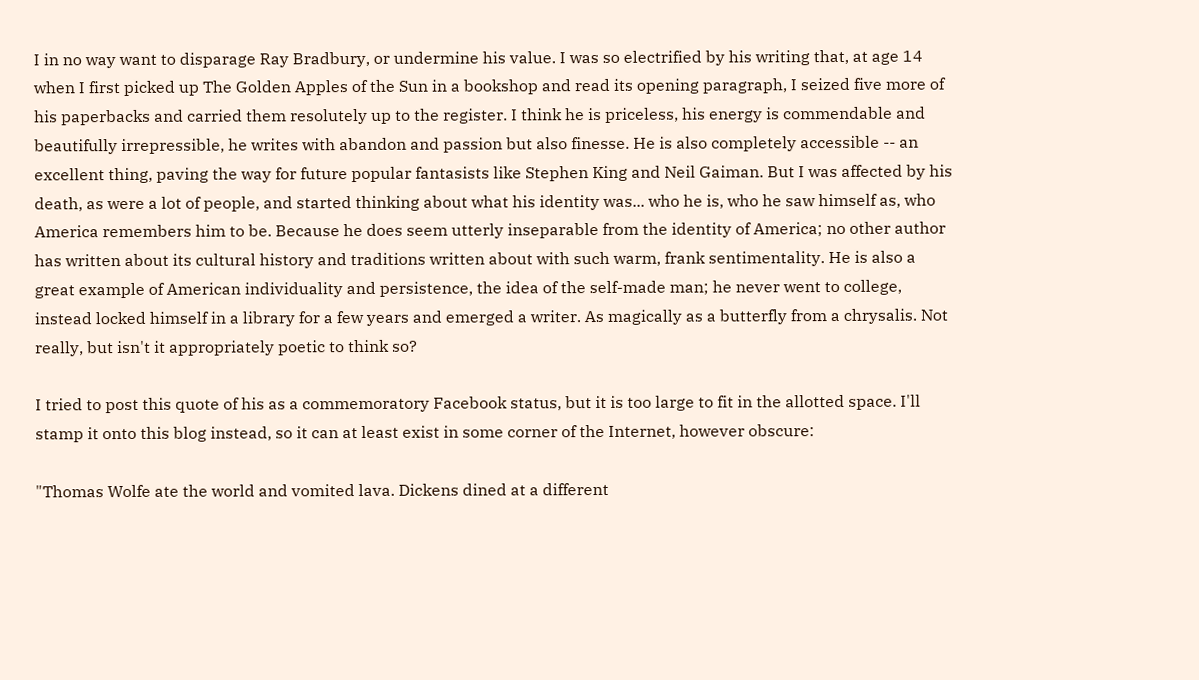I in no way want to disparage Ray Bradbury, or undermine his value. I was so electrified by his writing that, at age 14 when I first picked up The Golden Apples of the Sun in a bookshop and read its opening paragraph, I seized five more of his paperbacks and carried them resolutely up to the register. I think he is priceless, his energy is commendable and beautifully irrepressible, he writes with abandon and passion but also finesse. He is also completely accessible -- an excellent thing, paving the way for future popular fantasists like Stephen King and Neil Gaiman. But I was affected by his death, as were a lot of people, and started thinking about what his identity was... who he is, who he saw himself as, who America remembers him to be. Because he does seem utterly inseparable from the identity of America; no other author has written about its cultural history and traditions written about with such warm, frank sentimentality. He is also a great example of American individuality and persistence, the idea of the self-made man; he never went to college, instead locked himself in a library for a few years and emerged a writer. As magically as a butterfly from a chrysalis. Not really, but isn't it appropriately poetic to think so?

I tried to post this quote of his as a commemoratory Facebook status, but it is too large to fit in the allotted space. I'll stamp it onto this blog instead, so it can at least exist in some corner of the Internet, however obscure:

"Thomas Wolfe ate the world and vomited lava. Dickens dined at a different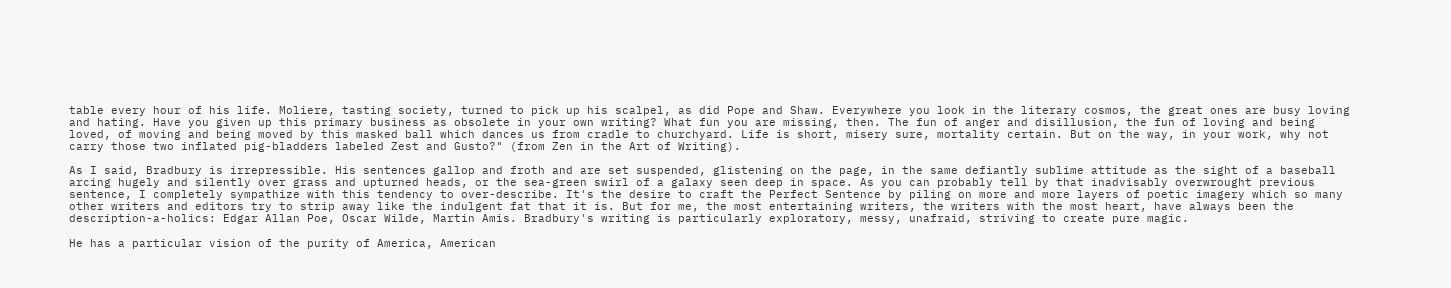table every hour of his life. Moliere, tasting society, turned to pick up his scalpel, as did Pope and Shaw. Everywhere you look in the literary cosmos, the great ones are busy loving and hating. Have you given up this primary business as obsolete in your own writing? What fun you are missing, then. The fun of anger and disillusion, the fun of loving and being loved, of moving and being moved by this masked ball which dances us from cradle to churchyard. Life is short, misery sure, mortality certain. But on the way, in your work, why not carry those two inflated pig-bladders labeled Zest and Gusto?" (from Zen in the Art of Writing).

As I said, Bradbury is irrepressible. His sentences gallop and froth and are set suspended, glistening on the page, in the same defiantly sublime attitude as the sight of a baseball arcing hugely and silently over grass and upturned heads, or the sea-green swirl of a galaxy seen deep in space. As you can probably tell by that inadvisably overwrought previous sentence, I completely sympathize with this tendency to over-describe. It's the desire to craft the Perfect Sentence by piling on more and more layers of poetic imagery which so many other writers and editors try to strip away like the indulgent fat that it is. But for me, the most entertaining writers, the writers with the most heart, have always been the description-a-holics: Edgar Allan Poe, Oscar Wilde, Martin Amis. Bradbury's writing is particularly exploratory, messy, unafraid, striving to create pure magic.

He has a particular vision of the purity of America, American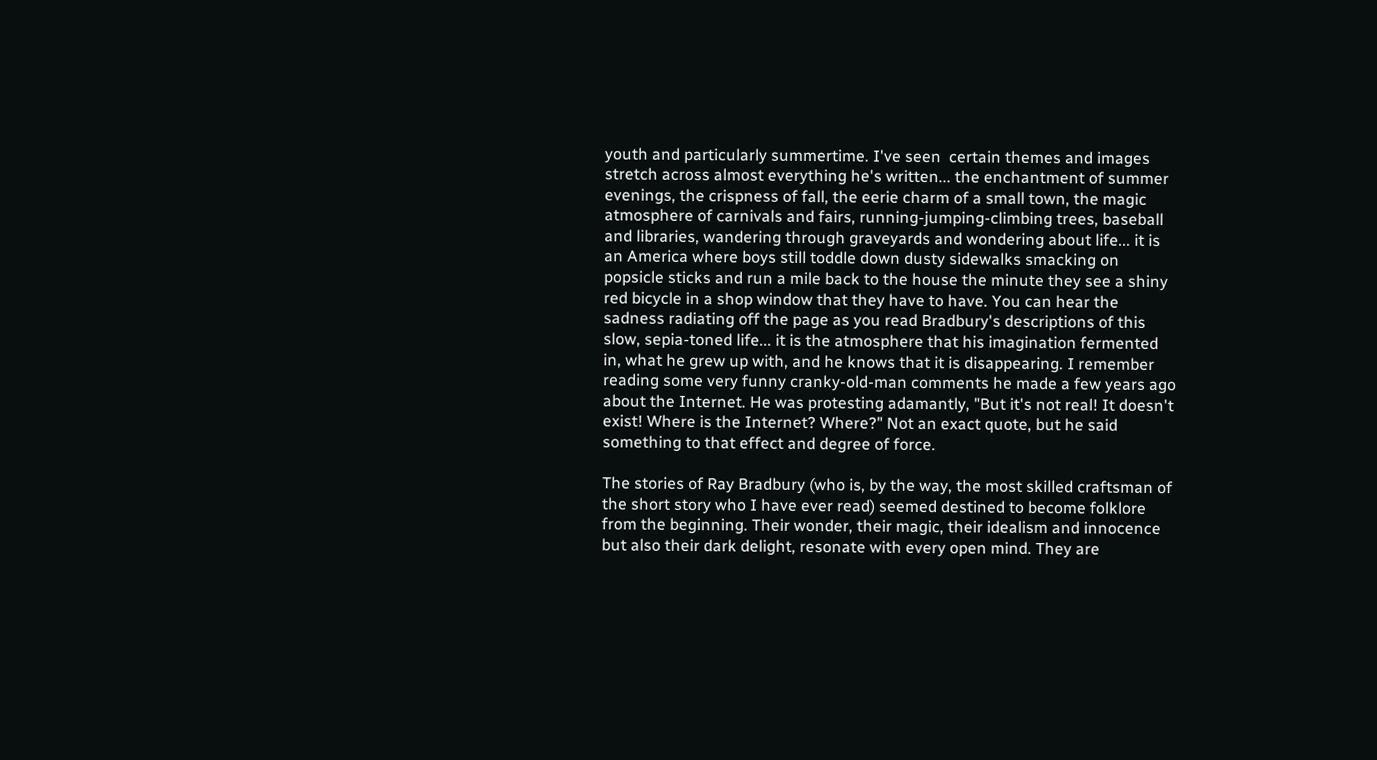youth and particularly summertime. I've seen  certain themes and images stretch across almost everything he's written... the enchantment of summer evenings, the crispness of fall, the eerie charm of a small town, the magic atmosphere of carnivals and fairs, running-jumping-climbing trees, baseball and libraries, wandering through graveyards and wondering about life... it is an America where boys still toddle down dusty sidewalks smacking on popsicle sticks and run a mile back to the house the minute they see a shiny red bicycle in a shop window that they have to have. You can hear the sadness radiating off the page as you read Bradbury's descriptions of this slow, sepia-toned life... it is the atmosphere that his imagination fermented in, what he grew up with, and he knows that it is disappearing. I remember reading some very funny cranky-old-man comments he made a few years ago about the Internet. He was protesting adamantly, "But it's not real! It doesn't exist! Where is the Internet? Where?" Not an exact quote, but he said something to that effect and degree of force.

The stories of Ray Bradbury (who is, by the way, the most skilled craftsman of the short story who I have ever read) seemed destined to become folklore from the beginning. Their wonder, their magic, their idealism and innocence but also their dark delight, resonate with every open mind. They are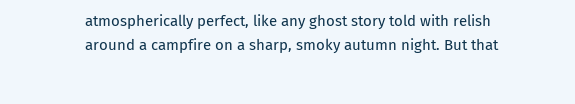atmospherically perfect, like any ghost story told with relish around a campfire on a sharp, smoky autumn night. But that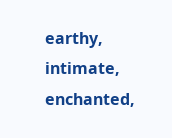earthy, intimate, enchanted,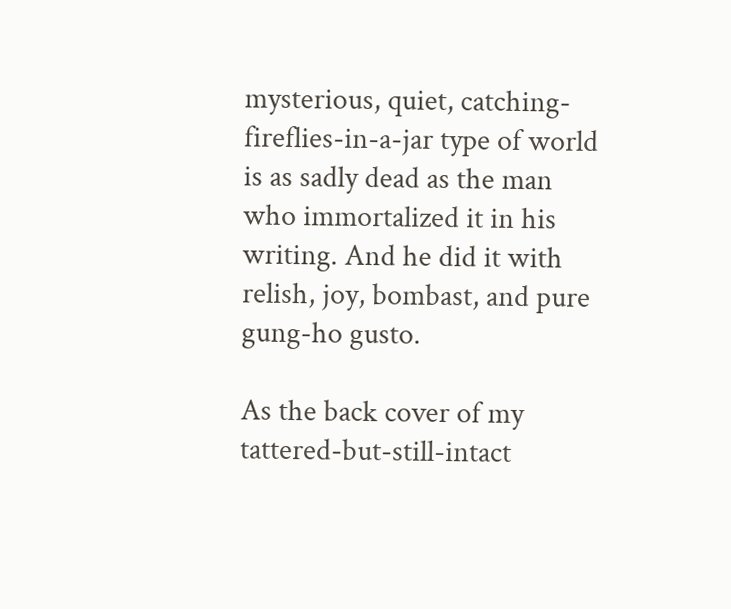mysterious, quiet, catching-fireflies-in-a-jar type of world is as sadly dead as the man who immortalized it in his writing. And he did it with relish, joy, bombast, and pure gung-ho gusto.

As the back cover of my tattered-but-still-intact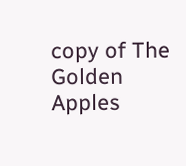copy of The Golden Apples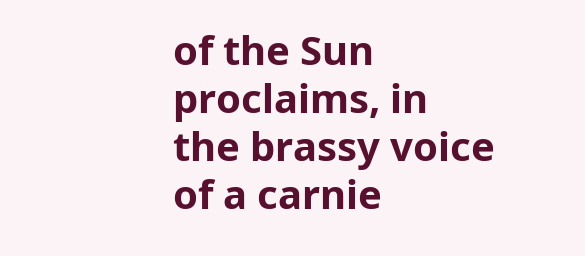of the Sun proclaims, in the brassy voice of a carnie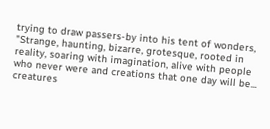trying to draw passers-by into his tent of wonders, "Strange, haunting, bizarre, grotesque, rooted in reality, soaring with imagination, alive with people who never were and creations that one day will be... creatures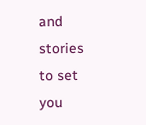and stories to set you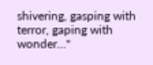shivering, gasping with terror, gaping with wonder..."